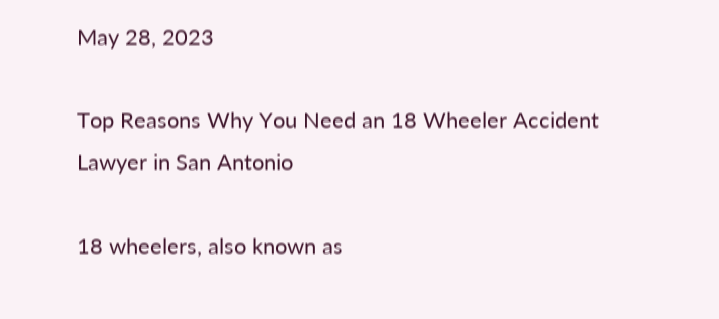May 28, 2023

Top Reasons Why You Need an 18 Wheeler Accident Lawyer in San Antonio

18 wheelers, also known as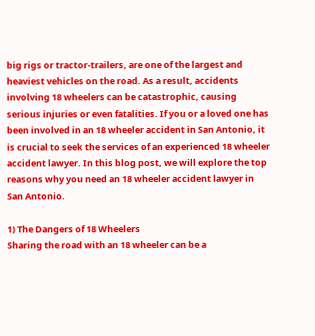big rigs or tractor-trailers, are one of the largest and heaviest vehicles on the road. As a result, accidents involving 18 wheelers can be catastrophic, causing serious injuries or even fatalities. If you or a loved one has been involved in an 18 wheeler accident in San Antonio, it is crucial to seek the services of an experienced 18 wheeler accident lawyer. In this blog post, we will explore the top reasons why you need an 18 wheeler accident lawyer in San Antonio.

1) The Dangers of 18 Wheelers
Sharing the road with an 18 wheeler can be a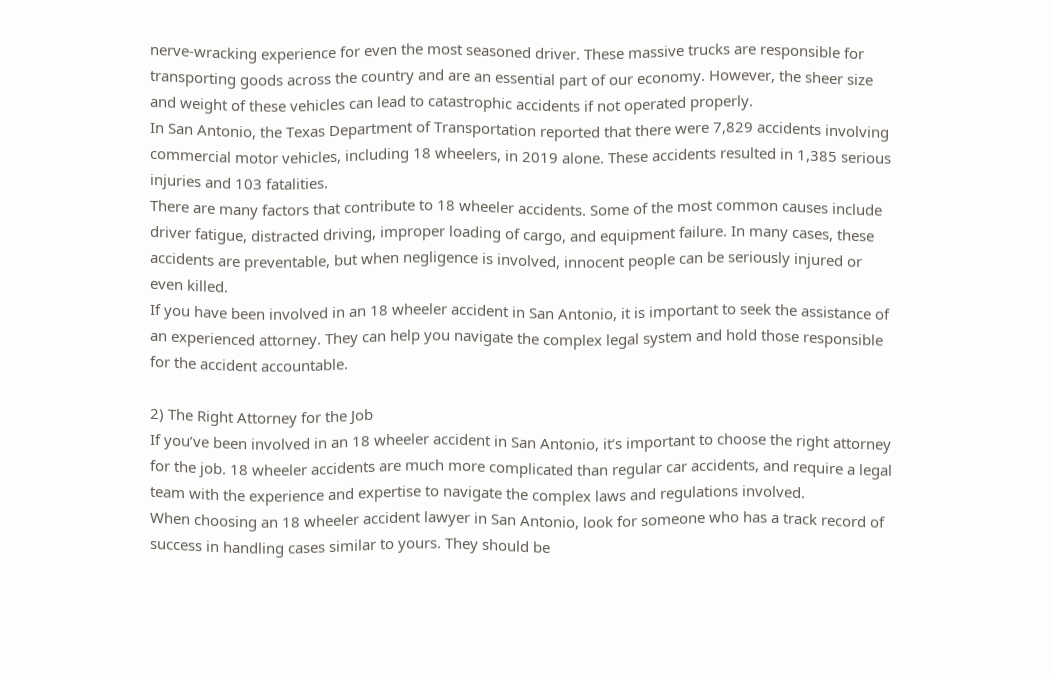nerve-wracking experience for even the most seasoned driver. These massive trucks are responsible for transporting goods across the country and are an essential part of our economy. However, the sheer size and weight of these vehicles can lead to catastrophic accidents if not operated properly.
In San Antonio, the Texas Department of Transportation reported that there were 7,829 accidents involving commercial motor vehicles, including 18 wheelers, in 2019 alone. These accidents resulted in 1,385 serious injuries and 103 fatalities.
There are many factors that contribute to 18 wheeler accidents. Some of the most common causes include driver fatigue, distracted driving, improper loading of cargo, and equipment failure. In many cases, these accidents are preventable, but when negligence is involved, innocent people can be seriously injured or even killed.
If you have been involved in an 18 wheeler accident in San Antonio, it is important to seek the assistance of an experienced attorney. They can help you navigate the complex legal system and hold those responsible for the accident accountable.

2) The Right Attorney for the Job
If you’ve been involved in an 18 wheeler accident in San Antonio, it’s important to choose the right attorney for the job. 18 wheeler accidents are much more complicated than regular car accidents, and require a legal team with the experience and expertise to navigate the complex laws and regulations involved.
When choosing an 18 wheeler accident lawyer in San Antonio, look for someone who has a track record of success in handling cases similar to yours. They should be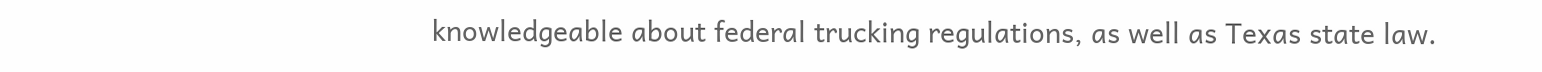knowledgeable about federal trucking regulations, as well as Texas state law.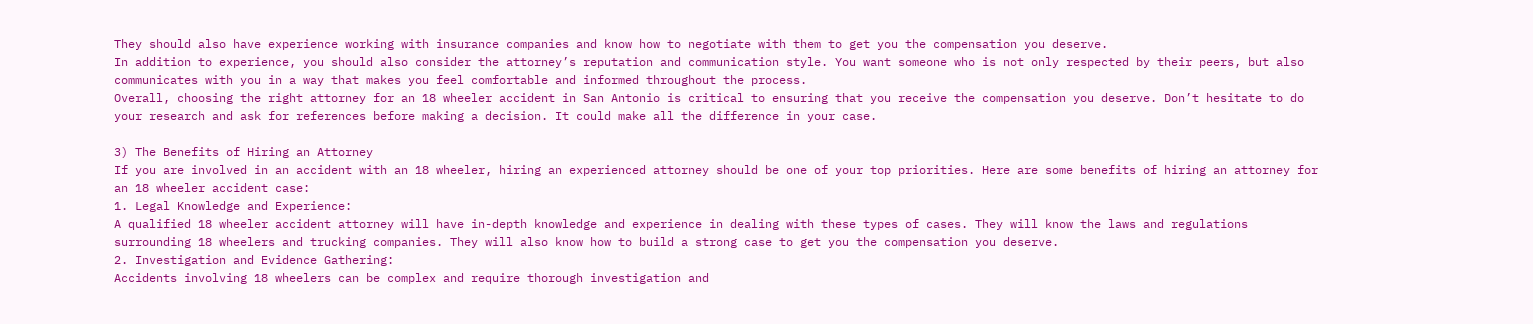They should also have experience working with insurance companies and know how to negotiate with them to get you the compensation you deserve.
In addition to experience, you should also consider the attorney’s reputation and communication style. You want someone who is not only respected by their peers, but also communicates with you in a way that makes you feel comfortable and informed throughout the process.
Overall, choosing the right attorney for an 18 wheeler accident in San Antonio is critical to ensuring that you receive the compensation you deserve. Don’t hesitate to do your research and ask for references before making a decision. It could make all the difference in your case.

3) The Benefits of Hiring an Attorney
If you are involved in an accident with an 18 wheeler, hiring an experienced attorney should be one of your top priorities. Here are some benefits of hiring an attorney for an 18 wheeler accident case:
1. Legal Knowledge and Experience:
A qualified 18 wheeler accident attorney will have in-depth knowledge and experience in dealing with these types of cases. They will know the laws and regulations surrounding 18 wheelers and trucking companies. They will also know how to build a strong case to get you the compensation you deserve.
2. Investigation and Evidence Gathering:
Accidents involving 18 wheelers can be complex and require thorough investigation and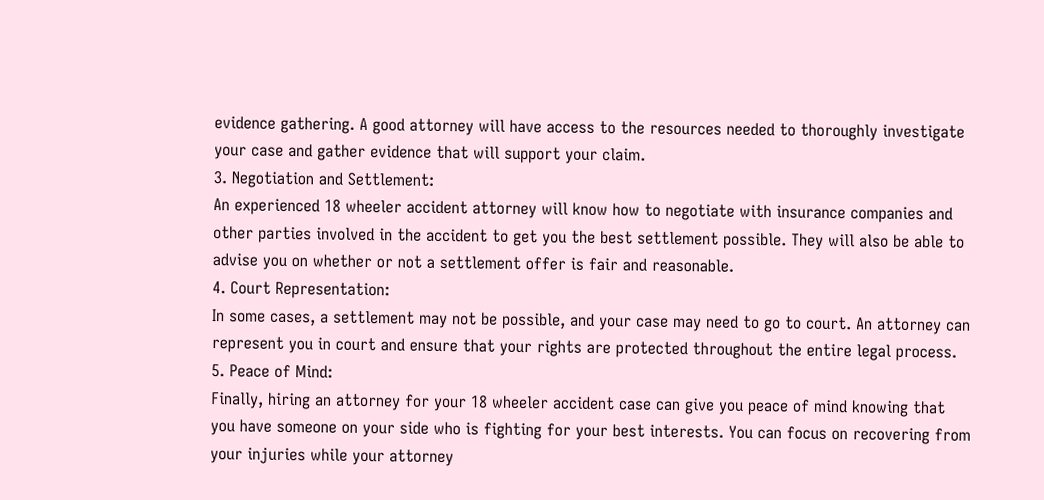evidence gathering. A good attorney will have access to the resources needed to thoroughly investigate your case and gather evidence that will support your claim.
3. Negotiation and Settlement:
An experienced 18 wheeler accident attorney will know how to negotiate with insurance companies and other parties involved in the accident to get you the best settlement possible. They will also be able to advise you on whether or not a settlement offer is fair and reasonable.
4. Court Representation:
In some cases, a settlement may not be possible, and your case may need to go to court. An attorney can represent you in court and ensure that your rights are protected throughout the entire legal process.
5. Peace of Mind:
Finally, hiring an attorney for your 18 wheeler accident case can give you peace of mind knowing that you have someone on your side who is fighting for your best interests. You can focus on recovering from your injuries while your attorney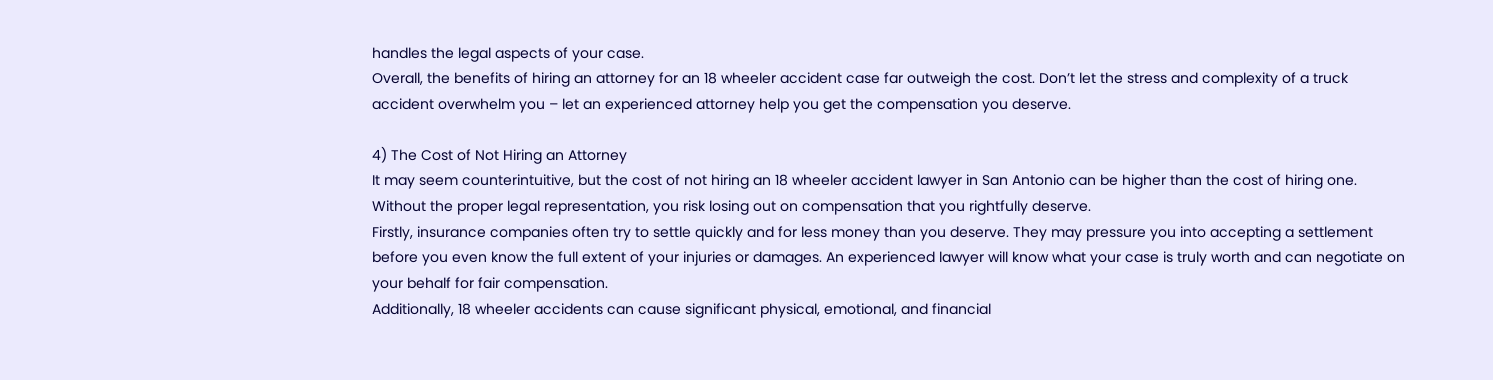handles the legal aspects of your case.
Overall, the benefits of hiring an attorney for an 18 wheeler accident case far outweigh the cost. Don’t let the stress and complexity of a truck accident overwhelm you – let an experienced attorney help you get the compensation you deserve.

4) The Cost of Not Hiring an Attorney
It may seem counterintuitive, but the cost of not hiring an 18 wheeler accident lawyer in San Antonio can be higher than the cost of hiring one. Without the proper legal representation, you risk losing out on compensation that you rightfully deserve.
Firstly, insurance companies often try to settle quickly and for less money than you deserve. They may pressure you into accepting a settlement before you even know the full extent of your injuries or damages. An experienced lawyer will know what your case is truly worth and can negotiate on your behalf for fair compensation.
Additionally, 18 wheeler accidents can cause significant physical, emotional, and financial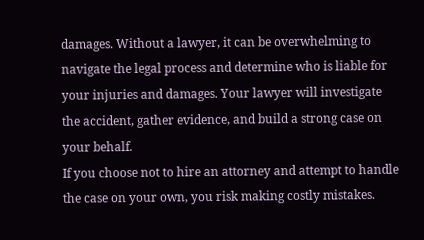damages. Without a lawyer, it can be overwhelming to navigate the legal process and determine who is liable for your injuries and damages. Your lawyer will investigate the accident, gather evidence, and build a strong case on your behalf.
If you choose not to hire an attorney and attempt to handle the case on your own, you risk making costly mistakes.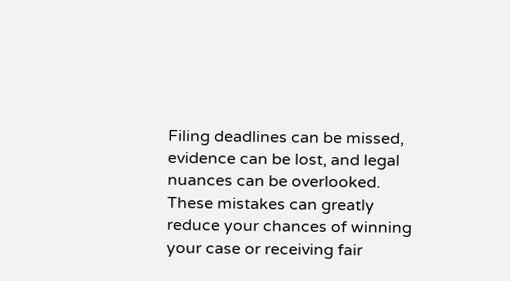Filing deadlines can be missed, evidence can be lost, and legal nuances can be overlooked. These mistakes can greatly reduce your chances of winning your case or receiving fair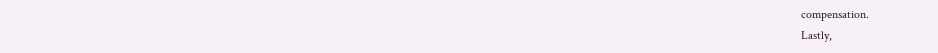compensation.
Lastly,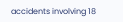accidents involving 18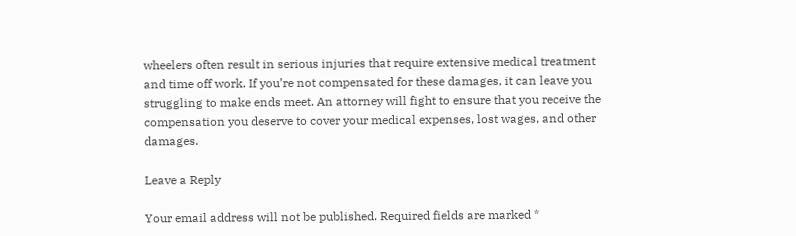wheelers often result in serious injuries that require extensive medical treatment and time off work. If you’re not compensated for these damages, it can leave you struggling to make ends meet. An attorney will fight to ensure that you receive the compensation you deserve to cover your medical expenses, lost wages, and other damages.

Leave a Reply

Your email address will not be published. Required fields are marked *